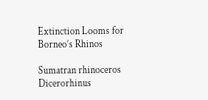Extinction Looms for Borneo’s Rhinos

Sumatran rhinoceros Dicerorhinus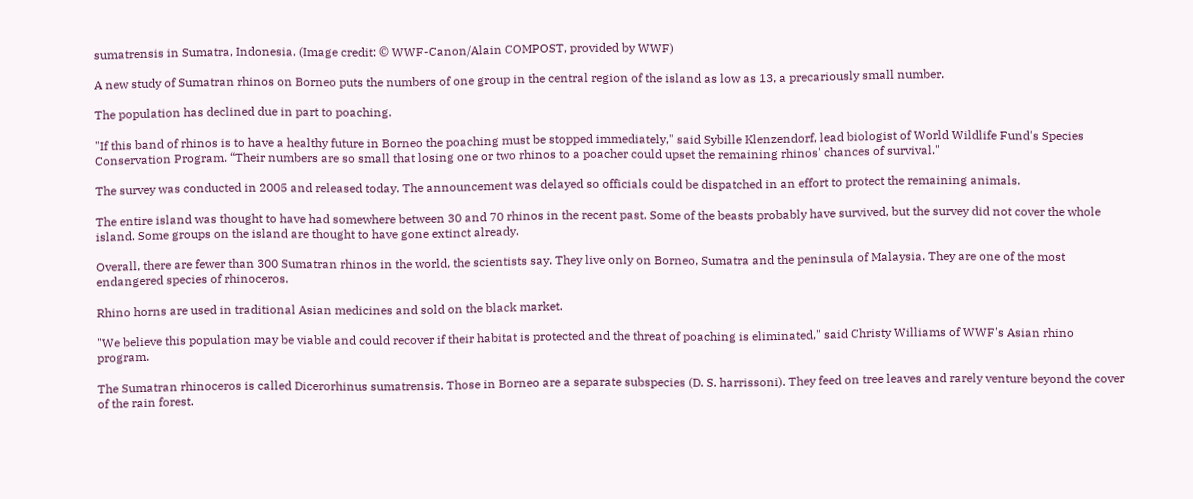sumatrensis in Sumatra, Indonesia. (Image credit: © WWF-Canon/Alain COMPOST, provided by WWF)

A new study of Sumatran rhinos on Borneo puts the numbers of one group in the central region of the island as low as 13, a precariously small number.

The population has declined due in part to poaching.

"If this band of rhinos is to have a healthy future in Borneo the poaching must be stopped immediately," said Sybille Klenzendorf, lead biologist of World Wildlife Fund's Species Conservation Program. “Their numbers are so small that losing one or two rhinos to a poacher could upset the remaining rhinos' chances of survival."

The survey was conducted in 2005 and released today. The announcement was delayed so officials could be dispatched in an effort to protect the remaining animals.

The entire island was thought to have had somewhere between 30 and 70 rhinos in the recent past. Some of the beasts probably have survived, but the survey did not cover the whole island. Some groups on the island are thought to have gone extinct already.

Overall, there are fewer than 300 Sumatran rhinos in the world, the scientists say. They live only on Borneo, Sumatra and the peninsula of Malaysia. They are one of the most endangered species of rhinoceros.

Rhino horns are used in traditional Asian medicines and sold on the black market.

"We believe this population may be viable and could recover if their habitat is protected and the threat of poaching is eliminated," said Christy Williams of WWF's Asian rhino program.

The Sumatran rhinoceros is called Dicerorhinus sumatrensis. Those in Borneo are a separate subspecies (D. S. harrissoni). They feed on tree leaves and rarely venture beyond the cover of the rain forest.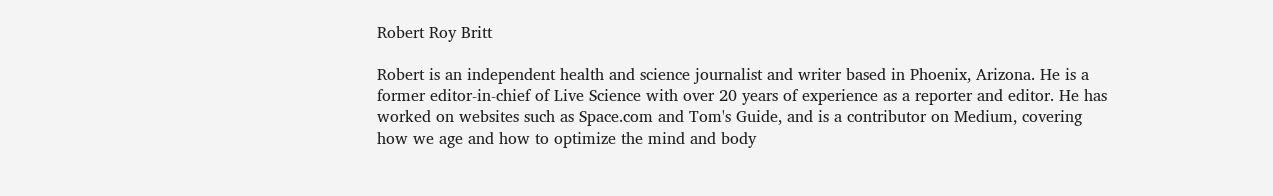Robert Roy Britt

Robert is an independent health and science journalist and writer based in Phoenix, Arizona. He is a former editor-in-chief of Live Science with over 20 years of experience as a reporter and editor. He has worked on websites such as Space.com and Tom's Guide, and is a contributor on Medium, covering how we age and how to optimize the mind and body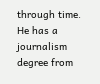through time. He has a journalism degree from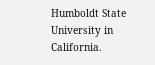Humboldt State University in California.